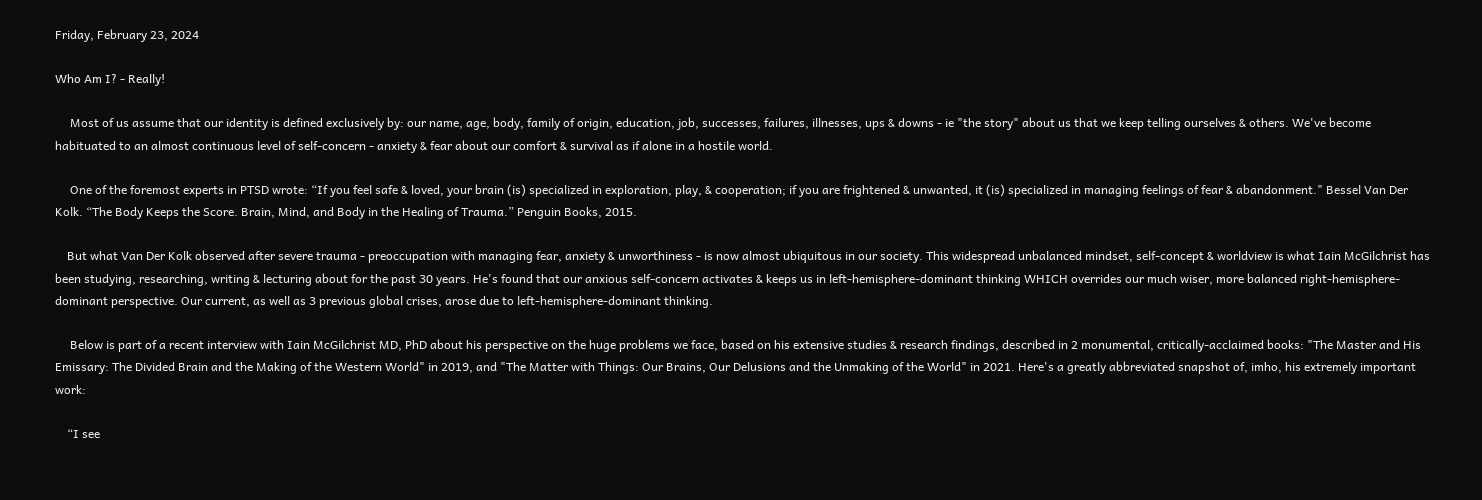Friday, February 23, 2024

Who Am I? - Really!

     Most of us assume that our identity is defined exclusively by: our name, age, body, family of origin, education, job, successes, failures, illnesses, ups & downs - ie "the story" about us that we keep telling ourselves & others. We've become habituated to an almost continuous level of self-concern - anxiety & fear about our comfort & survival as if alone in a hostile world.

     One of the foremost experts in PTSD wrote: “If you feel safe & loved, your brain (is) specialized in exploration, play, & cooperation; if you are frightened & unwanted, it (is) specialized in managing feelings of fear & abandonment." Bessel Van Der Kolk. “The Body Keeps the Score. Brain, Mind, and Body in the Healing of Trauma.” Penguin Books, 2015.

    But what Van Der Kolk observed after severe trauma - preoccupation with managing fear, anxiety & unworthiness - is now almost ubiquitous in our society. This widespread unbalanced mindset, self-concept & worldview is what Iain McGilchrist has been studying, researching, writing & lecturing about for the past 30 years. He's found that our anxious self-concern activates & keeps us in left-hemisphere-dominant thinking WHICH overrides our much wiser, more balanced right-hemisphere-dominant perspective. Our current, as well as 3 previous global crises, arose due to left-hemisphere-dominant thinking.

     Below is part of a recent interview with Iain McGilchrist MD, PhD about his perspective on the huge problems we face, based on his extensive studies & research findings, described in 2 monumental, critically-acclaimed books: "The Master and His Emissary: The Divided Brain and the Making of the Western World" in 2019, and "The Matter with Things: Our Brains, Our Delusions and the Unmaking of the World" in 2021. Here's a greatly abbreviated snapshot of, imho, his extremely important work:

    “I see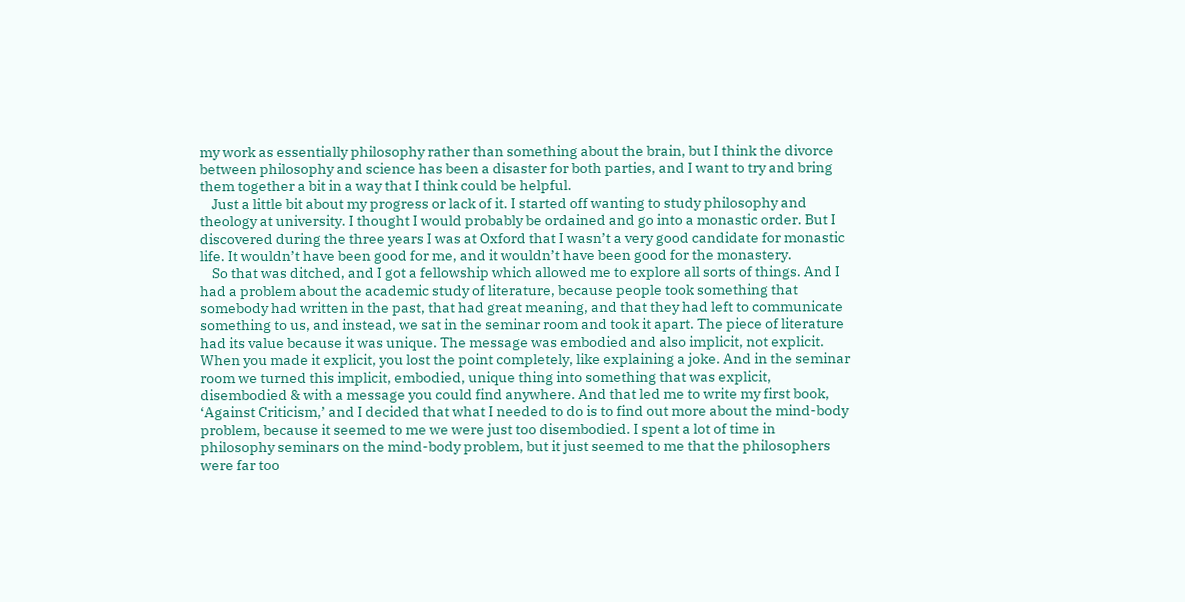my work as essentially philosophy rather than something about the brain, but I think the divorce between philosophy and science has been a disaster for both parties, and I want to try and bring them together a bit in a way that I think could be helpful.
    Just a little bit about my progress or lack of it. I started off wanting to study philosophy and theology at university. I thought I would probably be ordained and go into a monastic order. But I discovered during the three years I was at Oxford that I wasn’t a very good candidate for monastic life. It wouldn’t have been good for me, and it wouldn’t have been good for the monastery.
    So that was ditched, and I got a fellowship which allowed me to explore all sorts of things. And I had a problem about the academic study of literature, because people took something that somebody had written in the past, that had great meaning, and that they had left to communicate something to us, and instead, we sat in the seminar room and took it apart. The piece of literature had its value because it was unique. The message was embodied and also implicit, not explicit. When you made it explicit, you lost the point completely, like explaining a joke. And in the seminar room we turned this implicit, embodied, unique thing into something that was explicit, disembodied & with a message you could find anywhere. And that led me to write my first book, ‘Against Criticism,’ and I decided that what I needed to do is to find out more about the mind-body problem, because it seemed to me we were just too disembodied. I spent a lot of time in philosophy seminars on the mind-body problem, but it just seemed to me that the philosophers were far too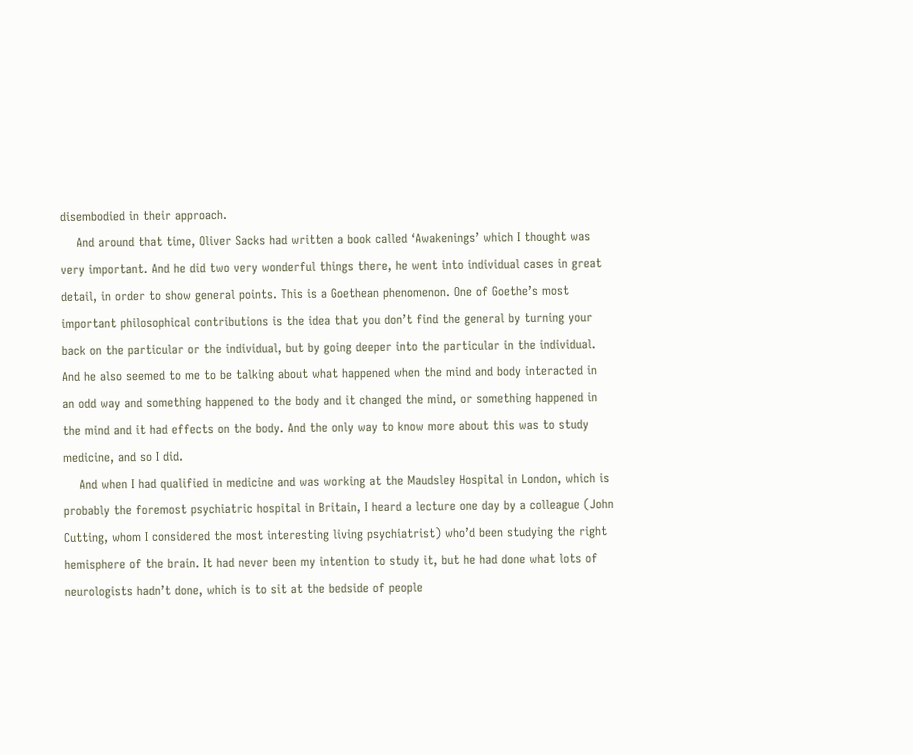disembodied in their approach.
    And around that time, Oliver Sacks had written a book called ‘Awakenings’ which I thought was very important. And he did two very wonderful things there, he went into individual cases in great detail, in order to show general points. This is a Goethean phenomenon. One of Goethe’s most important philosophical contributions is the idea that you don’t find the general by turning your back on the particular or the individual, but by going deeper into the particular in the individual. And he also seemed to me to be talking about what happened when the mind and body interacted in an odd way and something happened to the body and it changed the mind, or something happened in the mind and it had effects on the body. And the only way to know more about this was to study medicine, and so I did.
    And when I had qualified in medicine and was working at the Maudsley Hospital in London, which is probably the foremost psychiatric hospital in Britain, I heard a lecture one day by a colleague (John Cutting, whom I considered the most interesting living psychiatrist) who’d been studying the right hemisphere of the brain. It had never been my intention to study it, but he had done what lots of neurologists hadn’t done, which is to sit at the bedside of people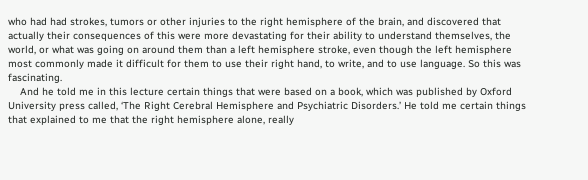who had had strokes, tumors or other injuries to the right hemisphere of the brain, and discovered that actually their consequences of this were more devastating for their ability to understand themselves, the world, or what was going on around them than a left hemisphere stroke, even though the left hemisphere most commonly made it difficult for them to use their right hand, to write, and to use language. So this was fascinating.
    And he told me in this lecture certain things that were based on a book, which was published by Oxford University press called, ‘The Right Cerebral Hemisphere and Psychiatric Disorders.’ He told me certain things that explained to me that the right hemisphere alone, really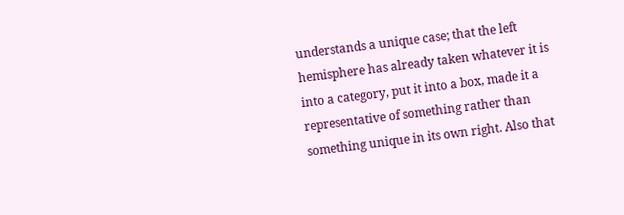understands a unique case; that the left hemisphere has already taken whatever it is into a category, put it into a box, made it a representative of something rather than something unique in its own right. Also that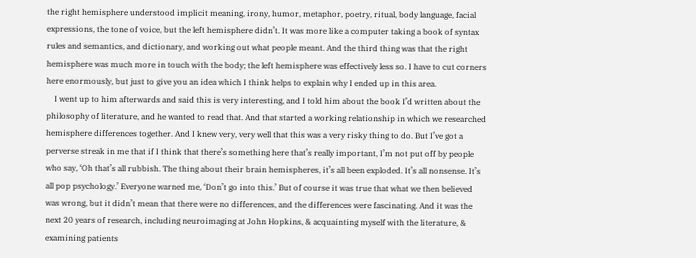the right hemisphere understood implicit meaning, irony, humor, metaphor, poetry, ritual, body language, facial expressions, the tone of voice, but the left hemisphere didn’t. It was more like a computer taking a book of syntax rules and semantics, and dictionary, and working out what people meant. And the third thing was that the right hemisphere was much more in touch with the body; the left hemisphere was effectively less so. I have to cut corners here enormously, but just to give you an idea which I think helps to explain why I ended up in this area.
    I went up to him afterwards and said this is very interesting, and I told him about the book I’d written about the philosophy of literature, and he wanted to read that. And that started a working relationship in which we researched hemisphere differences together. And I knew very, very well that this was a very risky thing to do. But I’ve got a perverse streak in me that if I think that there’s something here that’s really important, I’m not put off by people who say, ‘Oh that’s all rubbish. The thing about their brain hemispheres, it’s all been exploded. It’s all nonsense. It’s all pop psychology.’ Everyone warned me, ‘Don’t go into this.’ But of course it was true that what we then believed was wrong, but it didn’t mean that there were no differences, and the differences were fascinating. And it was the next 20 years of research, including neuroimaging at John Hopkins, & acquainting myself with the literature, & examining patients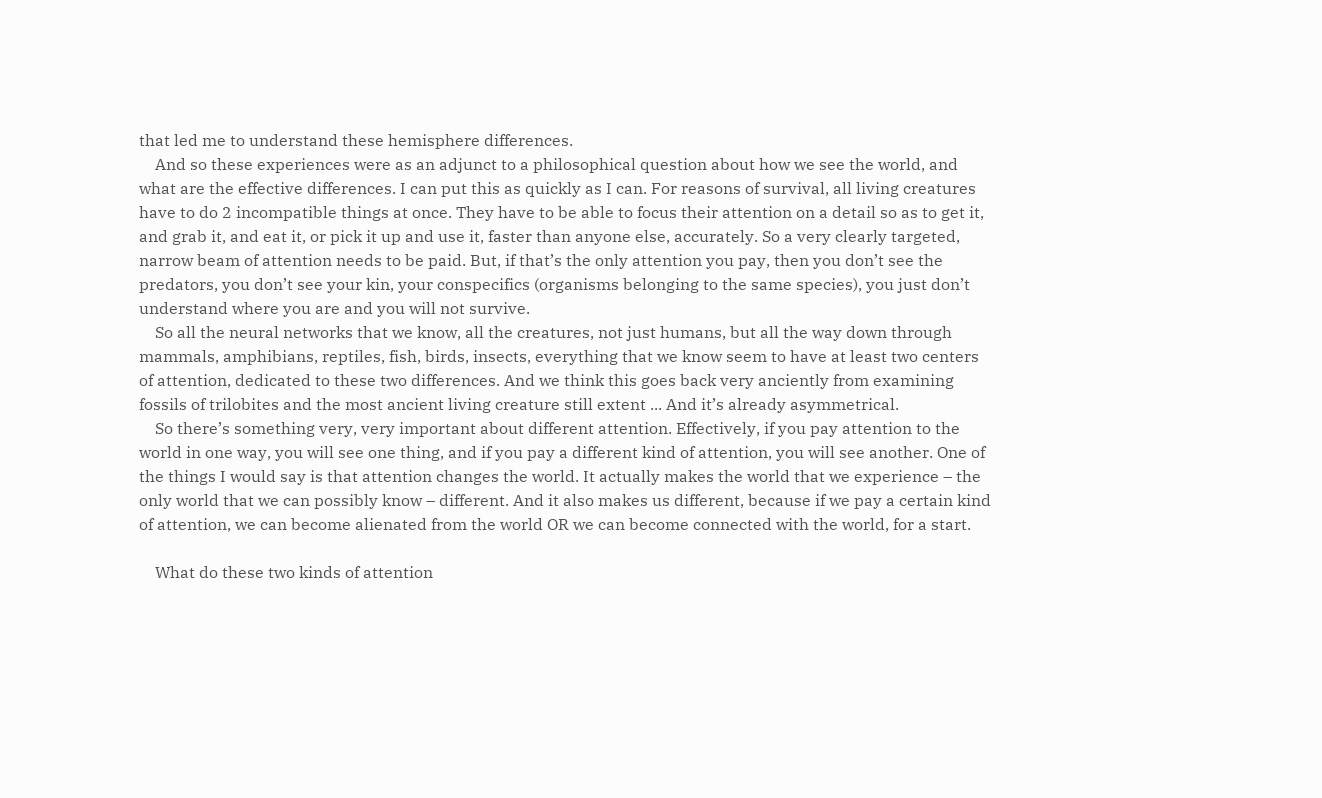that led me to understand these hemisphere differences.
    And so these experiences were as an adjunct to a philosophical question about how we see the world, and what are the effective differences. I can put this as quickly as I can. For reasons of survival, all living creatures have to do 2 incompatible things at once. They have to be able to focus their attention on a detail so as to get it, and grab it, and eat it, or pick it up and use it, faster than anyone else, accurately. So a very clearly targeted, narrow beam of attention needs to be paid. But, if that’s the only attention you pay, then you don’t see the predators, you don’t see your kin, your conspecifics (organisms belonging to the same species), you just don’t understand where you are and you will not survive.
    So all the neural networks that we know, all the creatures, not just humans, but all the way down through mammals, amphibians, reptiles, fish, birds, insects, everything that we know seem to have at least two centers of attention, dedicated to these two differences. And we think this goes back very anciently from examining fossils of trilobites and the most ancient living creature still extent ... And it’s already asymmetrical.
    So there’s something very, very important about different attention. Effectively, if you pay attention to the world in one way, you will see one thing, and if you pay a different kind of attention, you will see another. One of the things I would say is that attention changes the world. It actually makes the world that we experience – the only world that we can possibly know – different. And it also makes us different, because if we pay a certain kind of attention, we can become alienated from the world OR we can become connected with the world, for a start.

    What do these two kinds of attention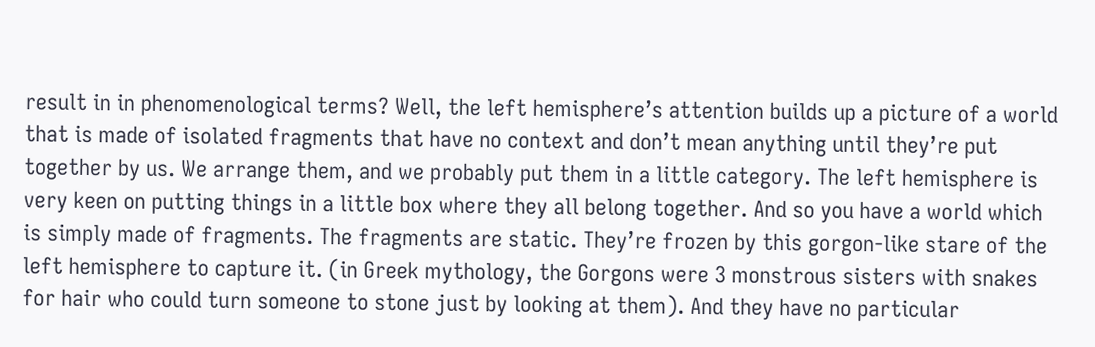result in in phenomenological terms? Well, the left hemisphere’s attention builds up a picture of a world that is made of isolated fragments that have no context and don’t mean anything until they’re put together by us. We arrange them, and we probably put them in a little category. The left hemisphere is very keen on putting things in a little box where they all belong together. And so you have a world which is simply made of fragments. The fragments are static. They’re frozen by this gorgon-like stare of the left hemisphere to capture it. (in Greek mythology, the Gorgons were 3 monstrous sisters with snakes for hair who could turn someone to stone just by looking at them). And they have no particular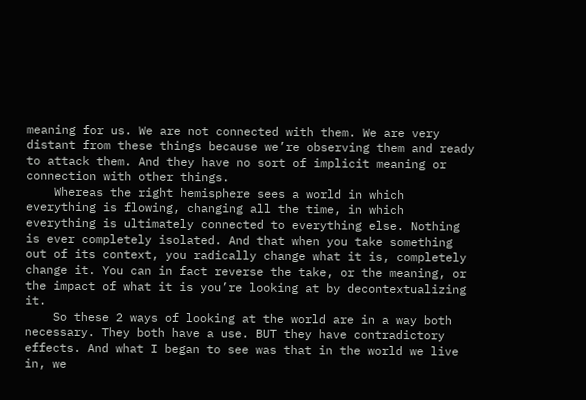meaning for us. We are not connected with them. We are very distant from these things because we’re observing them and ready to attack them. And they have no sort of implicit meaning or connection with other things.
    Whereas the right hemisphere sees a world in which everything is flowing, changing all the time, in which everything is ultimately connected to everything else. Nothing is ever completely isolated. And that when you take something out of its context, you radically change what it is, completely change it. You can in fact reverse the take, or the meaning, or the impact of what it is you’re looking at by decontextualizing it.
    So these 2 ways of looking at the world are in a way both necessary. They both have a use. BUT they have contradictory effects. And what I began to see was that in the world we live in, we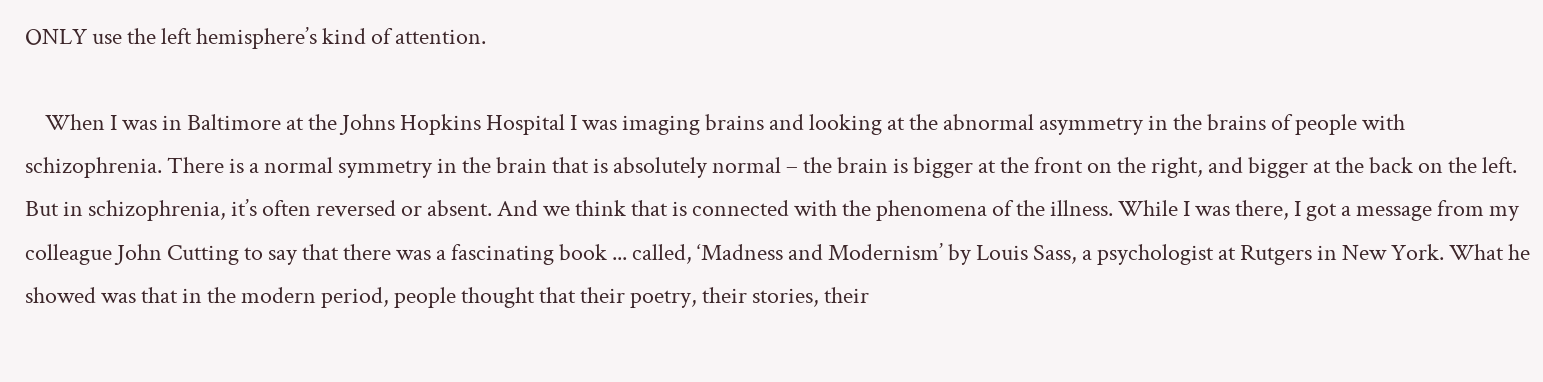ONLY use the left hemisphere’s kind of attention.

    When I was in Baltimore at the Johns Hopkins Hospital I was imaging brains and looking at the abnormal asymmetry in the brains of people with schizophrenia. There is a normal symmetry in the brain that is absolutely normal – the brain is bigger at the front on the right, and bigger at the back on the left. But in schizophrenia, it’s often reversed or absent. And we think that is connected with the phenomena of the illness. While I was there, I got a message from my colleague John Cutting to say that there was a fascinating book ... called, ‘Madness and Modernism’ by Louis Sass, a psychologist at Rutgers in New York. What he showed was that in the modern period, people thought that their poetry, their stories, their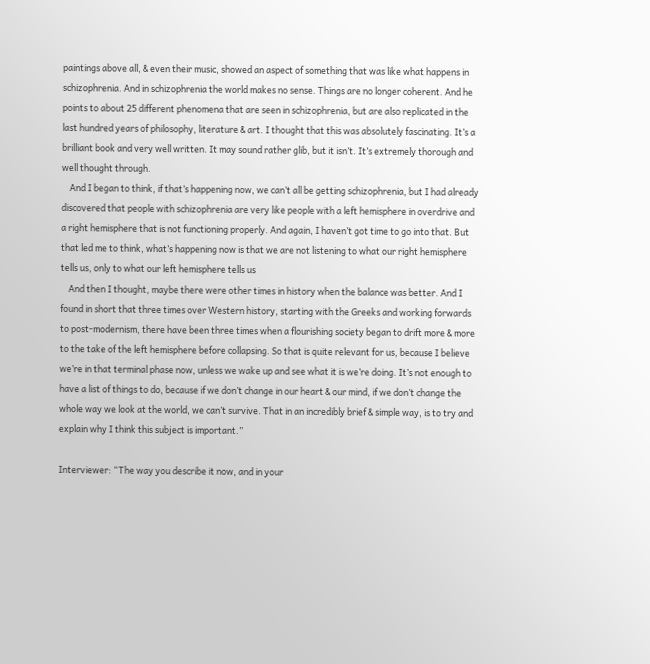paintings above all, & even their music, showed an aspect of something that was like what happens in schizophrenia. And in schizophrenia the world makes no sense. Things are no longer coherent. And he points to about 25 different phenomena that are seen in schizophrenia, but are also replicated in the last hundred years of philosophy, literature & art. I thought that this was absolutely fascinating. It’s a brilliant book and very well written. It may sound rather glib, but it isn’t. It’s extremely thorough and well thought through.
    And I began to think, if that’s happening now, we can’t all be getting schizophrenia, but I had already discovered that people with schizophrenia are very like people with a left hemisphere in overdrive and a right hemisphere that is not functioning properly. And again, I haven’t got time to go into that. But that led me to think, what’s happening now is that we are not listening to what our right hemisphere tells us, only to what our left hemisphere tells us
    And then I thought, maybe there were other times in history when the balance was better. And I found in short that three times over Western history, starting with the Greeks and working forwards to post-modernism, there have been three times when a flourishing society began to drift more & more to the take of the left hemisphere before collapsing. So that is quite relevant for us, because I believe we’re in that terminal phase now, unless we wake up and see what it is we’re doing. It’s not enough to have a list of things to do, because if we don’t change in our heart & our mind, if we don’t change the whole way we look at the world, we can’t survive. That in an incredibly brief & simple way, is to try and explain why I think this subject is important.”

Interviewer: “The way you describe it now, and in your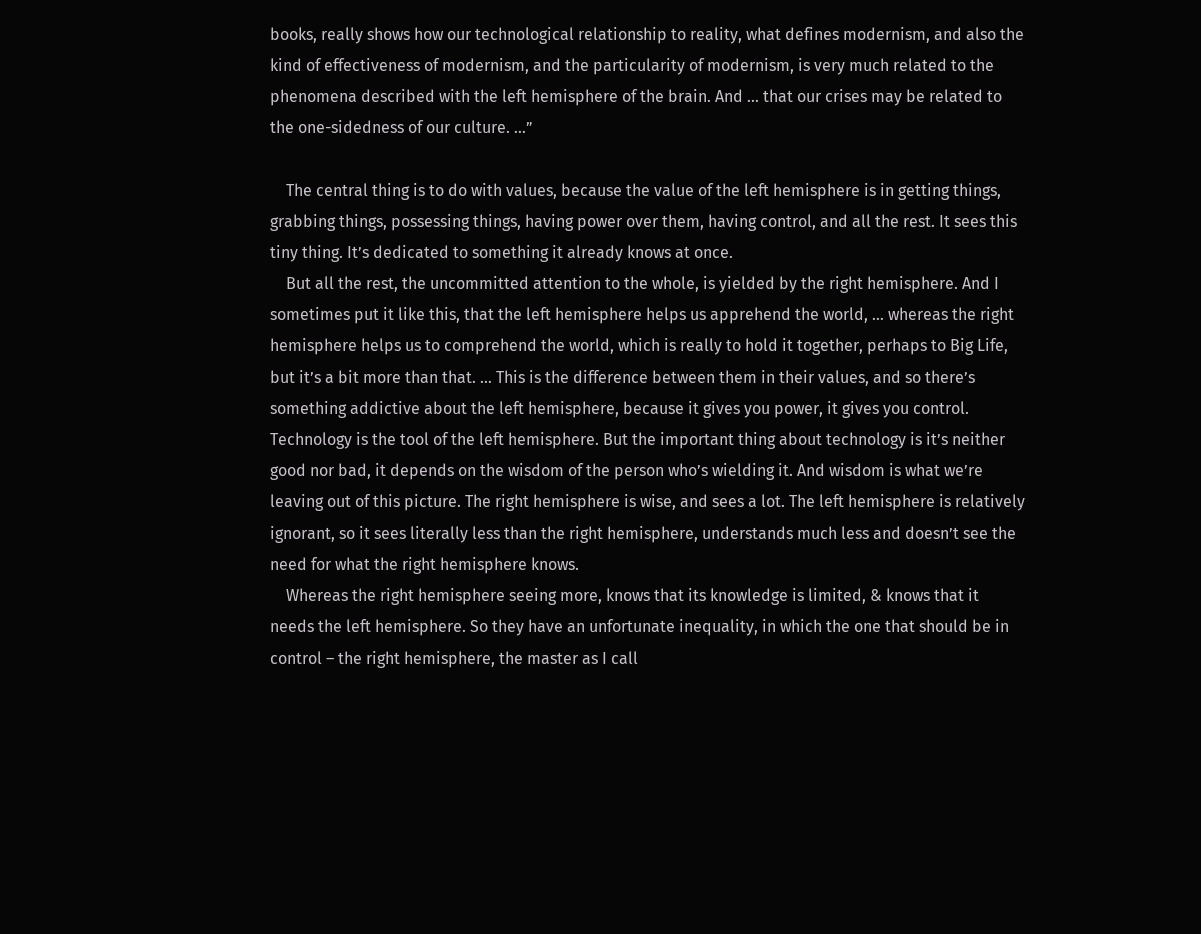books, really shows how our technological relationship to reality, what defines modernism, and also the kind of effectiveness of modernism, and the particularity of modernism, is very much related to the phenomena described with the left hemisphere of the brain. And ... that our crises may be related to the one-sidedness of our culture. …”

    The central thing is to do with values, because the value of the left hemisphere is in getting things, grabbing things, possessing things, having power over them, having control, and all the rest. It sees this tiny thing. It’s dedicated to something it already knows at once.
    But all the rest, the uncommitted attention to the whole, is yielded by the right hemisphere. And I sometimes put it like this, that the left hemisphere helps us apprehend the world, … whereas the right hemisphere helps us to comprehend the world, which is really to hold it together, perhaps to Big Life, but it’s a bit more than that. … This is the difference between them in their values, and so there’s something addictive about the left hemisphere, because it gives you power, it gives you control. Technology is the tool of the left hemisphere. But the important thing about technology is it’s neither good nor bad, it depends on the wisdom of the person who’s wielding it. And wisdom is what we’re leaving out of this picture. The right hemisphere is wise, and sees a lot. The left hemisphere is relatively ignorant, so it sees literally less than the right hemisphere, understands much less and doesn’t see the need for what the right hemisphere knows.
    Whereas the right hemisphere seeing more, knows that its knowledge is limited, & knows that it needs the left hemisphere. So they have an unfortunate inequality, in which the one that should be in control – the right hemisphere, the master as I call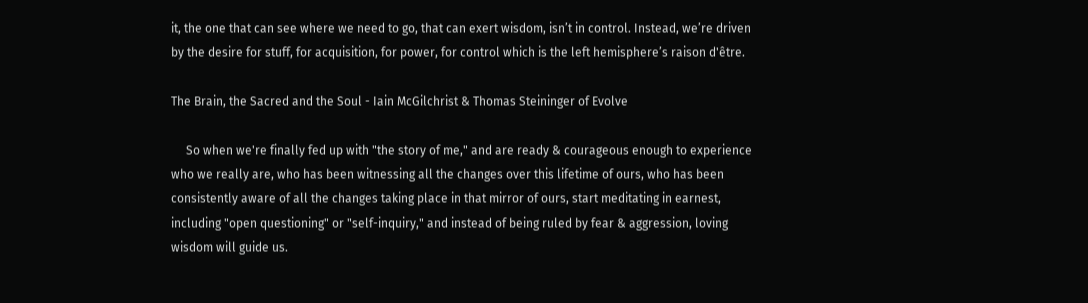it, the one that can see where we need to go, that can exert wisdom, isn’t in control. Instead, we’re driven by the desire for stuff, for acquisition, for power, for control which is the left hemisphere’s raison d'être.

The Brain, the Sacred and the Soul - Iain McGilchrist & Thomas Steininger of Evolve

     So when we're finally fed up with "the story of me," and are ready & courageous enough to experience who we really are, who has been witnessing all the changes over this lifetime of ours, who has been consistently aware of all the changes taking place in that mirror of ours, start meditating in earnest, including "open questioning" or "self-inquiry," and instead of being ruled by fear & aggression, loving wisdom will guide us.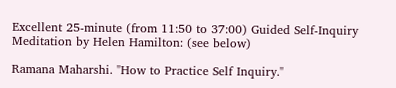Excellent 25-minute (from 11:50 to 37:00) Guided Self-Inquiry Meditation by Helen Hamilton: (see below)

Ramana Maharshi. "How to Practice Self Inquiry."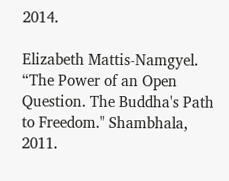2014.

Elizabeth Mattis-Namgyel. “The Power of an Open Question. The Buddha's Path to Freedom." Shambhala, 2011.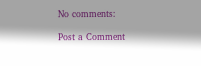No comments:

Post a Comment